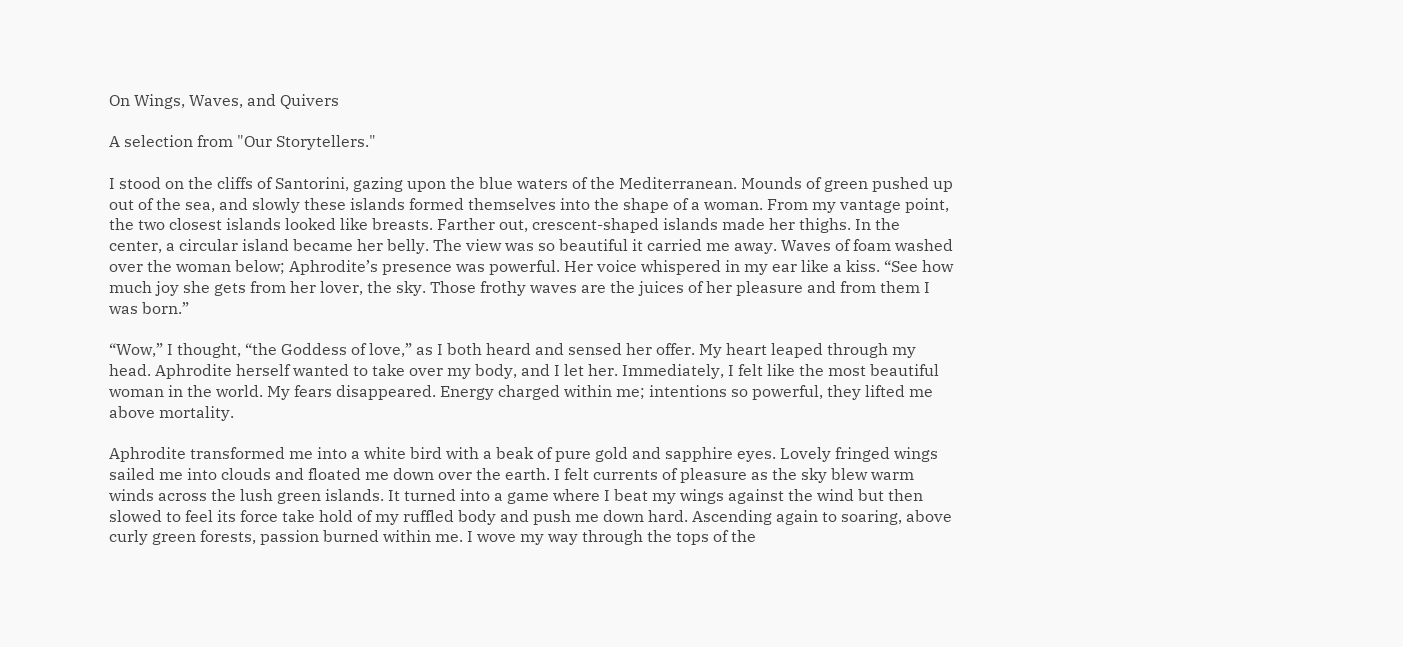On Wings, Waves, and Quivers

A selection from "Our Storytellers."

I stood on the cliffs of Santorini, gazing upon the blue waters of the Mediterranean. Mounds of green pushed up out of the sea, and slowly these islands formed themselves into the shape of a woman. From my vantage point, the two closest islands looked like breasts. Farther out, crescent-shaped islands made her thighs. In the center, a circular island became her belly. The view was so beautiful it carried me away. Waves of foam washed over the woman below; Aphrodite’s presence was powerful. Her voice whispered in my ear like a kiss. “See how much joy she gets from her lover, the sky. Those frothy waves are the juices of her pleasure and from them I was born.”

“Wow,” I thought, “the Goddess of love,” as I both heard and sensed her offer. My heart leaped through my head. Aphrodite herself wanted to take over my body, and I let her. Immediately, I felt like the most beautiful woman in the world. My fears disappeared. Energy charged within me; intentions so powerful, they lifted me above mortality.

Aphrodite transformed me into a white bird with a beak of pure gold and sapphire eyes. Lovely fringed wings sailed me into clouds and floated me down over the earth. I felt currents of pleasure as the sky blew warm winds across the lush green islands. It turned into a game where I beat my wings against the wind but then slowed to feel its force take hold of my ruffled body and push me down hard. Ascending again to soaring, above curly green forests, passion burned within me. I wove my way through the tops of the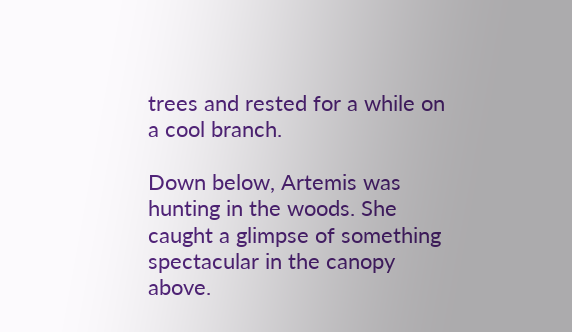trees and rested for a while on a cool branch.

Down below, Artemis was hunting in the woods. She caught a glimpse of something spectacular in the canopy above.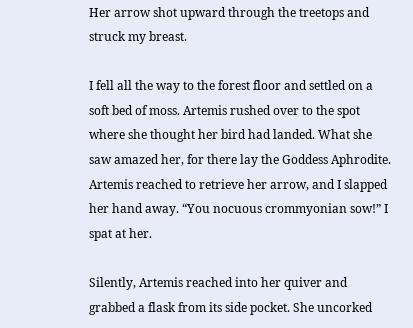Her arrow shot upward through the treetops and struck my breast.

I fell all the way to the forest floor and settled on a soft bed of moss. Artemis rushed over to the spot where she thought her bird had landed. What she saw amazed her, for there lay the Goddess Aphrodite. Artemis reached to retrieve her arrow, and I slapped her hand away. “You nocuous crommyonian sow!” I spat at her.

Silently, Artemis reached into her quiver and grabbed a flask from its side pocket. She uncorked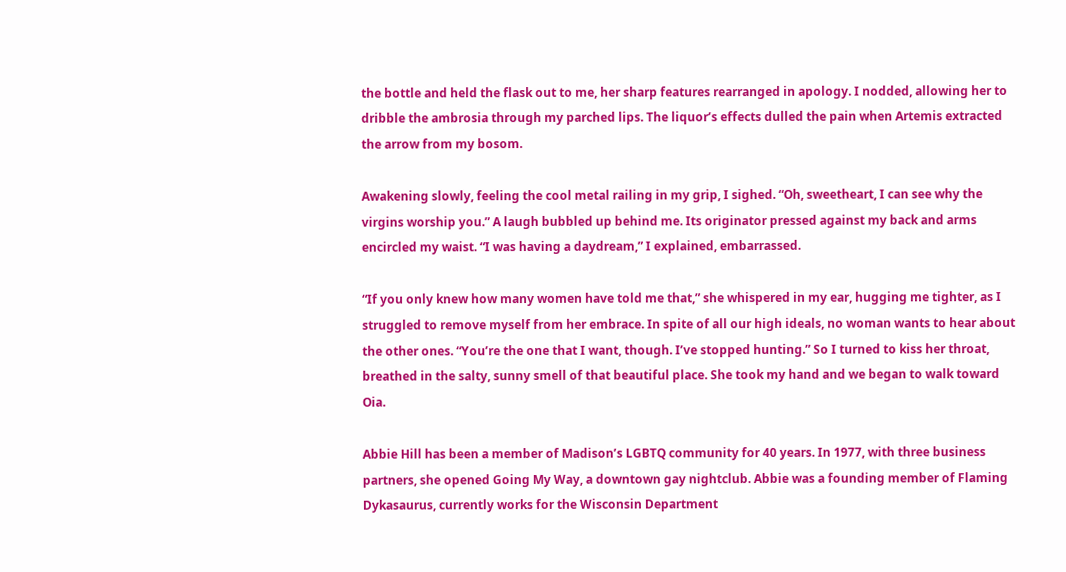the bottle and held the flask out to me, her sharp features rearranged in apology. I nodded, allowing her to dribble the ambrosia through my parched lips. The liquor’s effects dulled the pain when Artemis extracted the arrow from my bosom.

Awakening slowly, feeling the cool metal railing in my grip, I sighed. “Oh, sweetheart, I can see why the virgins worship you.” A laugh bubbled up behind me. Its originator pressed against my back and arms encircled my waist. “I was having a daydream,” I explained, embarrassed.

“If you only knew how many women have told me that,” she whispered in my ear, hugging me tighter, as I struggled to remove myself from her embrace. In spite of all our high ideals, no woman wants to hear about the other ones. “You’re the one that I want, though. I’ve stopped hunting.” So I turned to kiss her throat, breathed in the salty, sunny smell of that beautiful place. She took my hand and we began to walk toward Oia.

Abbie Hill has been a member of Madison’s LGBTQ community for 40 years. In 1977, with three business partners, she opened Going My Way, a downtown gay nightclub. Abbie was a founding member of Flaming Dykasaurus, currently works for the Wisconsin Department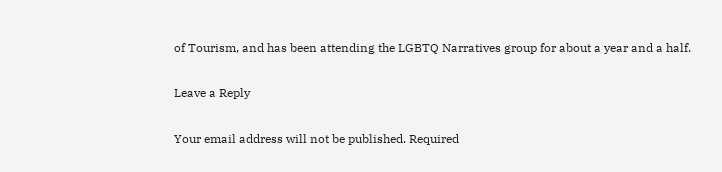of Tourism, and has been attending the LGBTQ Narratives group for about a year and a half.

Leave a Reply

Your email address will not be published. Required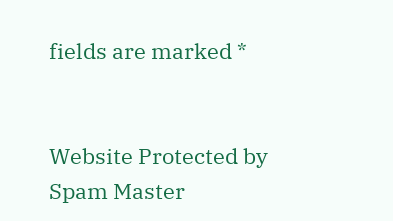fields are marked *


Website Protected by Spam Master